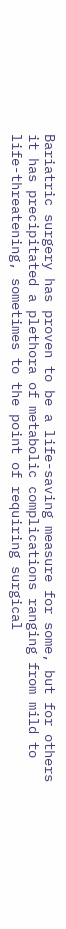Bariatric surgery has proven to be a life-saving measure for some, but for others it has precipitated a plethora of metabolic complications ranging from mild to life-threatening, sometimes to the point of requiring surgical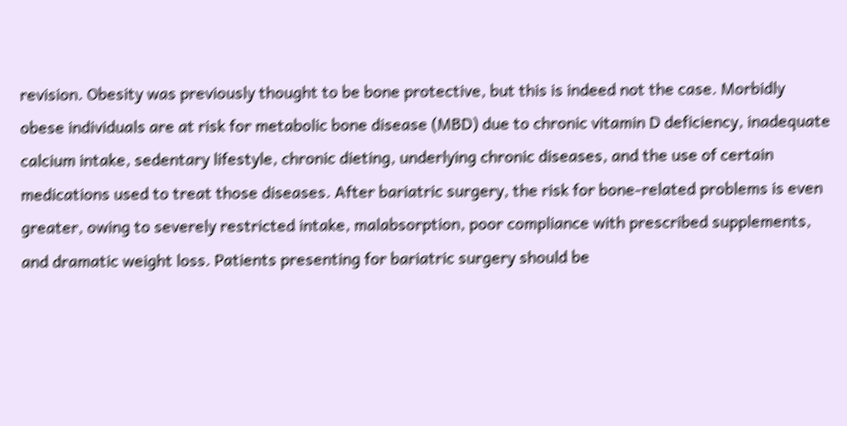revision. Obesity was previously thought to be bone protective, but this is indeed not the case. Morbidly obese individuals are at risk for metabolic bone disease (MBD) due to chronic vitamin D deficiency, inadequate calcium intake, sedentary lifestyle, chronic dieting, underlying chronic diseases, and the use of certain medications used to treat those diseases. After bariatric surgery, the risk for bone-related problems is even greater, owing to severely restricted intake, malabsorption, poor compliance with prescribed supplements, and dramatic weight loss. Patients presenting for bariatric surgery should be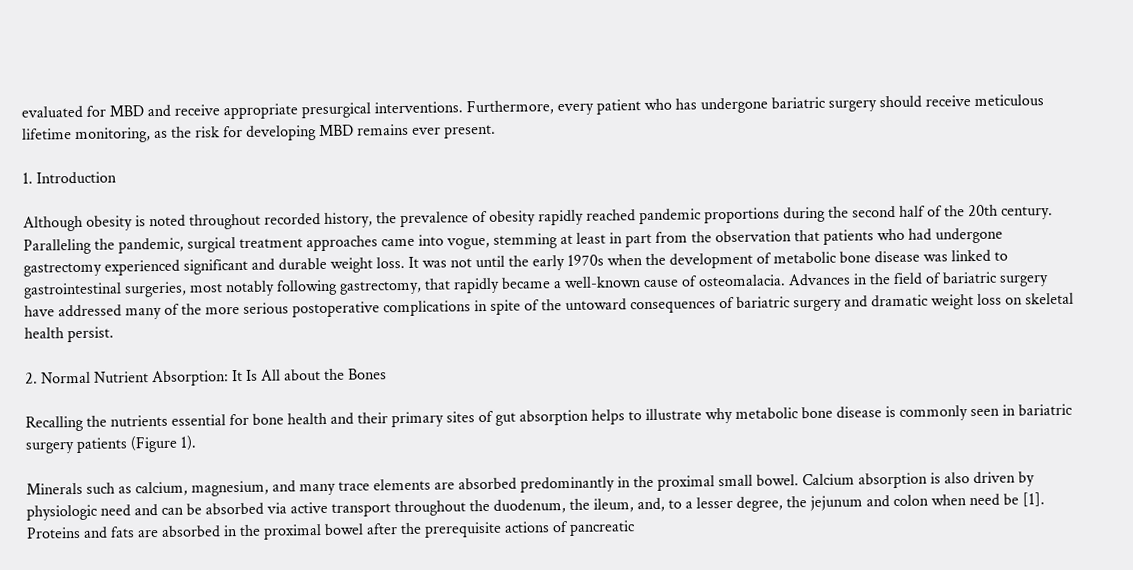evaluated for MBD and receive appropriate presurgical interventions. Furthermore, every patient who has undergone bariatric surgery should receive meticulous lifetime monitoring, as the risk for developing MBD remains ever present.

1. Introduction

Although obesity is noted throughout recorded history, the prevalence of obesity rapidly reached pandemic proportions during the second half of the 20th century. Paralleling the pandemic, surgical treatment approaches came into vogue, stemming at least in part from the observation that patients who had undergone gastrectomy experienced significant and durable weight loss. It was not until the early 1970s when the development of metabolic bone disease was linked to gastrointestinal surgeries, most notably following gastrectomy, that rapidly became a well-known cause of osteomalacia. Advances in the field of bariatric surgery have addressed many of the more serious postoperative complications in spite of the untoward consequences of bariatric surgery and dramatic weight loss on skeletal health persist.

2. Normal Nutrient Absorption: It Is All about the Bones

Recalling the nutrients essential for bone health and their primary sites of gut absorption helps to illustrate why metabolic bone disease is commonly seen in bariatric surgery patients (Figure 1).

Minerals such as calcium, magnesium, and many trace elements are absorbed predominantly in the proximal small bowel. Calcium absorption is also driven by physiologic need and can be absorbed via active transport throughout the duodenum, the ileum, and, to a lesser degree, the jejunum and colon when need be [1]. Proteins and fats are absorbed in the proximal bowel after the prerequisite actions of pancreatic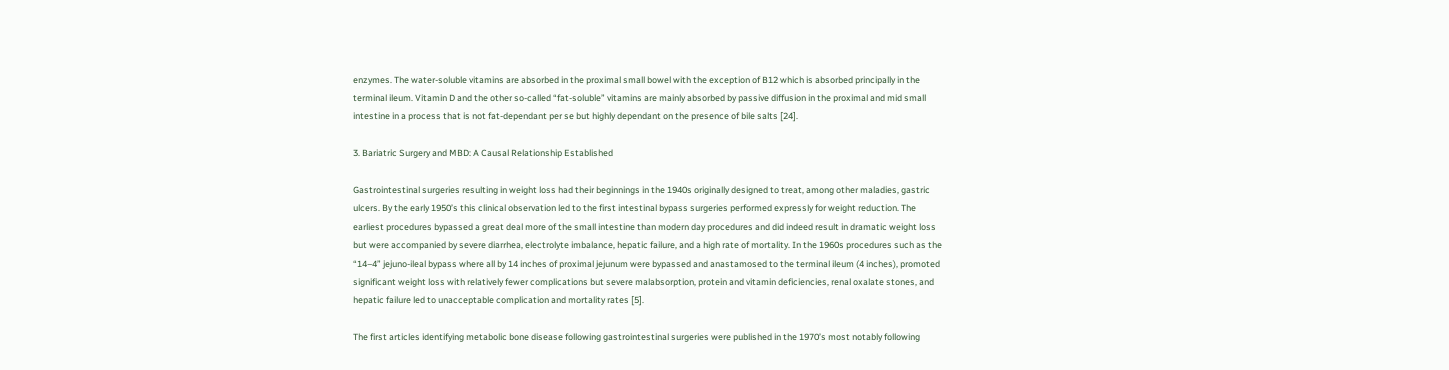enzymes. The water-soluble vitamins are absorbed in the proximal small bowel with the exception of B12 which is absorbed principally in the terminal ileum. Vitamin D and the other so-called “fat-soluble” vitamins are mainly absorbed by passive diffusion in the proximal and mid small intestine in a process that is not fat-dependant per se but highly dependant on the presence of bile salts [24].

3. Bariatric Surgery and MBD: A Causal Relationship Established

Gastrointestinal surgeries resulting in weight loss had their beginnings in the 1940s originally designed to treat, among other maladies, gastric ulcers. By the early 1950’s this clinical observation led to the first intestinal bypass surgeries performed expressly for weight reduction. The earliest procedures bypassed a great deal more of the small intestine than modern day procedures and did indeed result in dramatic weight loss but were accompanied by severe diarrhea, electrolyte imbalance, hepatic failure, and a high rate of mortality. In the 1960s procedures such as the “14–4” jejuno-ileal bypass where all by 14 inches of proximal jejunum were bypassed and anastamosed to the terminal ileum (4 inches), promoted significant weight loss with relatively fewer complications but severe malabsorption, protein and vitamin deficiencies, renal oxalate stones, and hepatic failure led to unacceptable complication and mortality rates [5].

The first articles identifying metabolic bone disease following gastrointestinal surgeries were published in the 1970’s most notably following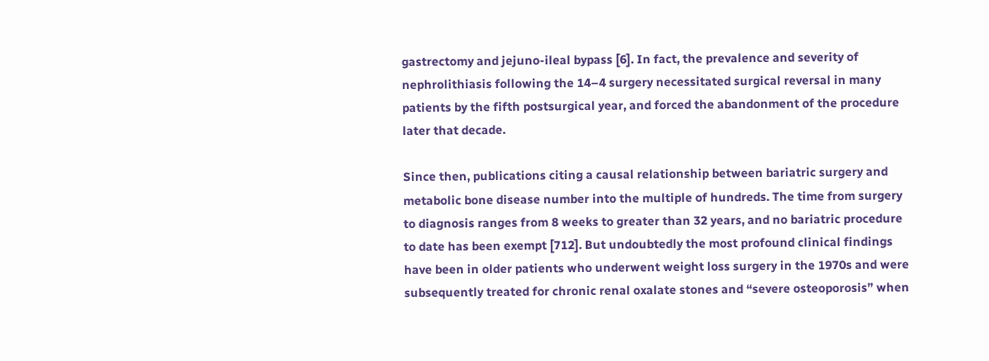gastrectomy and jejuno-ileal bypass [6]. In fact, the prevalence and severity of nephrolithiasis following the 14–4 surgery necessitated surgical reversal in many patients by the fifth postsurgical year, and forced the abandonment of the procedure later that decade.

Since then, publications citing a causal relationship between bariatric surgery and metabolic bone disease number into the multiple of hundreds. The time from surgery to diagnosis ranges from 8 weeks to greater than 32 years, and no bariatric procedure to date has been exempt [712]. But undoubtedly the most profound clinical findings have been in older patients who underwent weight loss surgery in the 1970s and were subsequently treated for chronic renal oxalate stones and “severe osteoporosis” when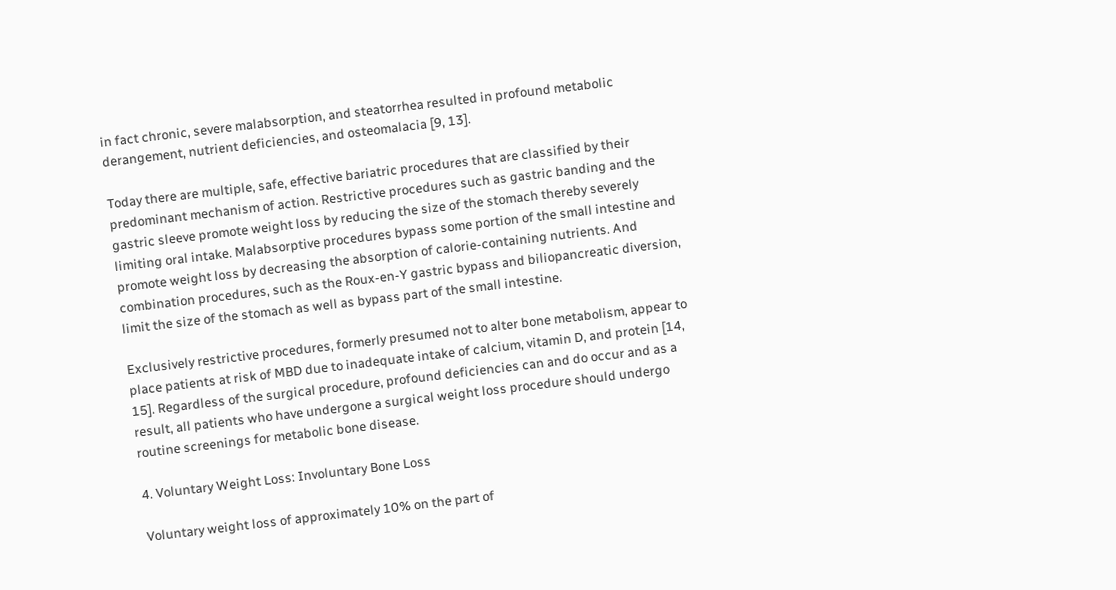in fact chronic, severe malabsorption, and steatorrhea resulted in profound metabolic derangement, nutrient deficiencies, and osteomalacia [9, 13].

Today there are multiple, safe, effective bariatric procedures that are classified by their predominant mechanism of action. Restrictive procedures such as gastric banding and the gastric sleeve promote weight loss by reducing the size of the stomach thereby severely limiting oral intake. Malabsorptive procedures bypass some portion of the small intestine and promote weight loss by decreasing the absorption of calorie-containing nutrients. And combination procedures, such as the Roux-en-Y gastric bypass and biliopancreatic diversion, limit the size of the stomach as well as bypass part of the small intestine.

Exclusively restrictive procedures, formerly presumed not to alter bone metabolism, appear to place patients at risk of MBD due to inadequate intake of calcium, vitamin D, and protein [14, 15]. Regardless of the surgical procedure, profound deficiencies can and do occur and as a result, all patients who have undergone a surgical weight loss procedure should undergo routine screenings for metabolic bone disease.

4. Voluntary Weight Loss: Involuntary Bone Loss

Voluntary weight loss of approximately 10% on the part of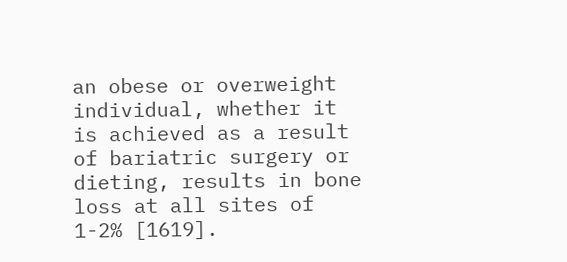an obese or overweight individual, whether it is achieved as a result of bariatric surgery or dieting, results in bone loss at all sites of 1-2% [1619].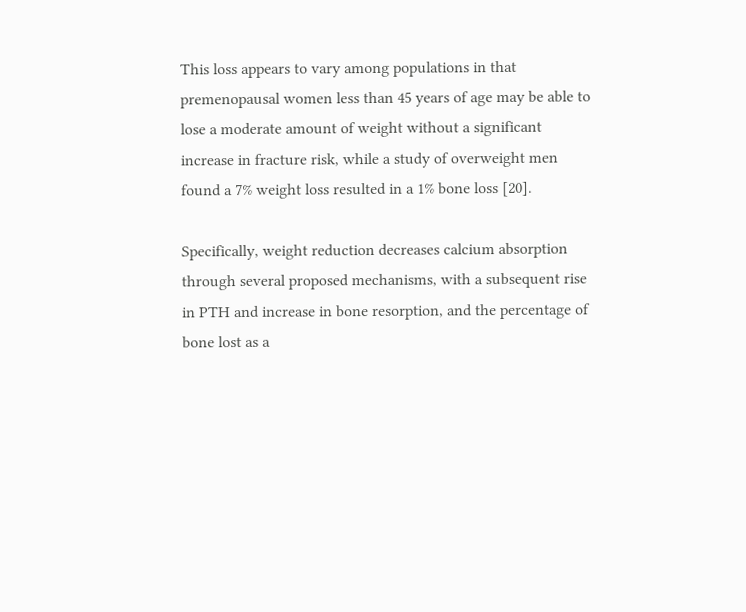This loss appears to vary among populations in that premenopausal women less than 45 years of age may be able to lose a moderate amount of weight without a significant increase in fracture risk, while a study of overweight men found a 7% weight loss resulted in a 1% bone loss [20].

Specifically, weight reduction decreases calcium absorption through several proposed mechanisms, with a subsequent rise in PTH and increase in bone resorption, and the percentage of bone lost as a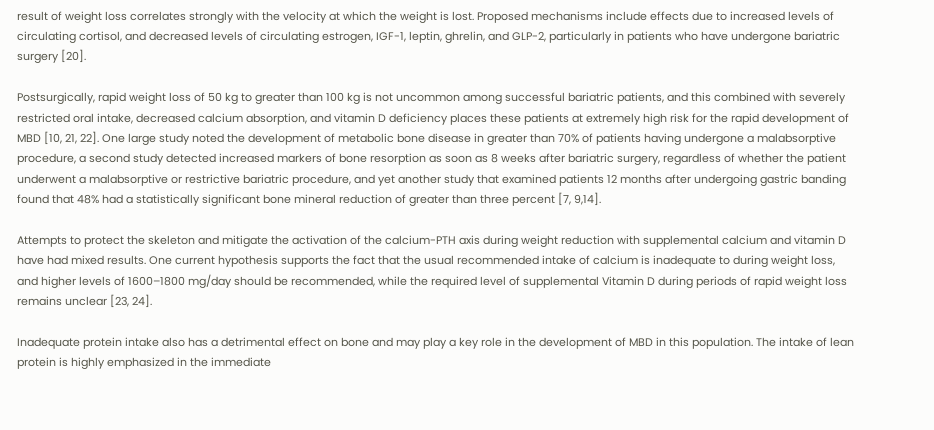result of weight loss correlates strongly with the velocity at which the weight is lost. Proposed mechanisms include effects due to increased levels of circulating cortisol, and decreased levels of circulating estrogen, IGF-1, leptin, ghrelin, and GLP-2, particularly in patients who have undergone bariatric surgery [20].

Postsurgically, rapid weight loss of 50 kg to greater than 100 kg is not uncommon among successful bariatric patients, and this combined with severely restricted oral intake, decreased calcium absorption, and vitamin D deficiency places these patients at extremely high risk for the rapid development of MBD [10, 21, 22]. One large study noted the development of metabolic bone disease in greater than 70% of patients having undergone a malabsorptive procedure, a second study detected increased markers of bone resorption as soon as 8 weeks after bariatric surgery, regardless of whether the patient underwent a malabsorptive or restrictive bariatric procedure, and yet another study that examined patients 12 months after undergoing gastric banding found that 48% had a statistically significant bone mineral reduction of greater than three percent [7, 9,14].

Attempts to protect the skeleton and mitigate the activation of the calcium-PTH axis during weight reduction with supplemental calcium and vitamin D have had mixed results. One current hypothesis supports the fact that the usual recommended intake of calcium is inadequate to during weight loss, and higher levels of 1600–1800 mg/day should be recommended, while the required level of supplemental Vitamin D during periods of rapid weight loss remains unclear [23, 24].

Inadequate protein intake also has a detrimental effect on bone and may play a key role in the development of MBD in this population. The intake of lean protein is highly emphasized in the immediate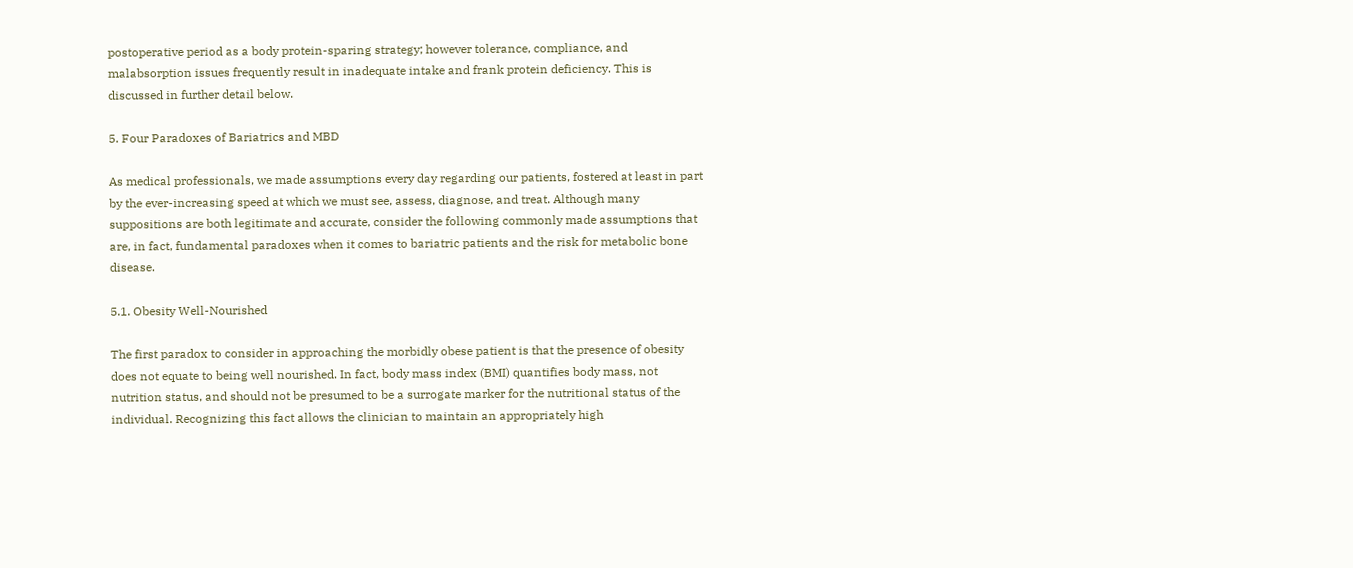postoperative period as a body protein-sparing strategy; however tolerance, compliance, and malabsorption issues frequently result in inadequate intake and frank protein deficiency. This is discussed in further detail below.

5. Four Paradoxes of Bariatrics and MBD

As medical professionals, we made assumptions every day regarding our patients, fostered at least in part by the ever-increasing speed at which we must see, assess, diagnose, and treat. Although many suppositions are both legitimate and accurate, consider the following commonly made assumptions that are, in fact, fundamental paradoxes when it comes to bariatric patients and the risk for metabolic bone disease.

5.1. Obesity Well-Nourished

The first paradox to consider in approaching the morbidly obese patient is that the presence of obesity does not equate to being well nourished. In fact, body mass index (BMI) quantifies body mass, not nutrition status, and should not be presumed to be a surrogate marker for the nutritional status of the individual. Recognizing this fact allows the clinician to maintain an appropriately high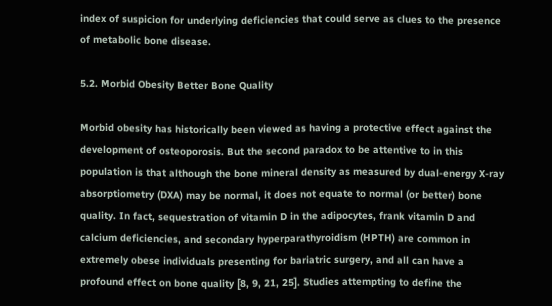index of suspicion for underlying deficiencies that could serve as clues to the presence of metabolic bone disease.

5.2. Morbid Obesity Better Bone Quality

Morbid obesity has historically been viewed as having a protective effect against the development of osteoporosis. But the second paradox to be attentive to in this population is that although the bone mineral density as measured by dual-energy X-ray absorptiometry (DXA) may be normal, it does not equate to normal (or better) bone quality. In fact, sequestration of vitamin D in the adipocytes, frank vitamin D and calcium deficiencies, and secondary hyperparathyroidism (HPTH) are common in extremely obese individuals presenting for bariatric surgery, and all can have a profound effect on bone quality [8, 9, 21, 25]. Studies attempting to define the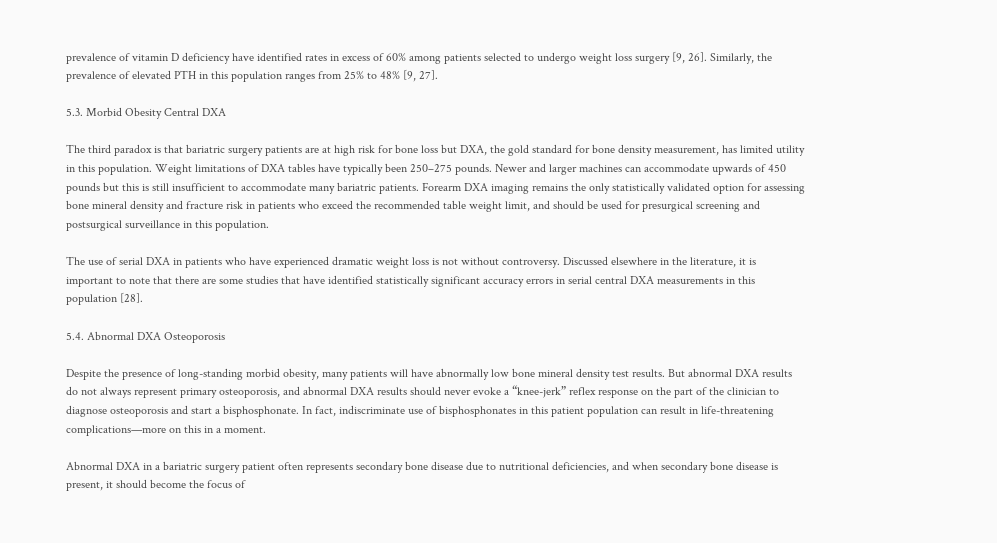prevalence of vitamin D deficiency have identified rates in excess of 60% among patients selected to undergo weight loss surgery [9, 26]. Similarly, the prevalence of elevated PTH in this population ranges from 25% to 48% [9, 27].

5.3. Morbid Obesity Central DXA

The third paradox is that bariatric surgery patients are at high risk for bone loss but DXA, the gold standard for bone density measurement, has limited utility in this population. Weight limitations of DXA tables have typically been 250–275 pounds. Newer and larger machines can accommodate upwards of 450 pounds but this is still insufficient to accommodate many bariatric patients. Forearm DXA imaging remains the only statistically validated option for assessing bone mineral density and fracture risk in patients who exceed the recommended table weight limit, and should be used for presurgical screening and postsurgical surveillance in this population.

The use of serial DXA in patients who have experienced dramatic weight loss is not without controversy. Discussed elsewhere in the literature, it is important to note that there are some studies that have identified statistically significant accuracy errors in serial central DXA measurements in this population [28].

5.4. Abnormal DXA Osteoporosis

Despite the presence of long-standing morbid obesity, many patients will have abnormally low bone mineral density test results. But abnormal DXA results do not always represent primary osteoporosis, and abnormal DXA results should never evoke a “knee-jerk” reflex response on the part of the clinician to diagnose osteoporosis and start a bisphosphonate. In fact, indiscriminate use of bisphosphonates in this patient population can result in life-threatening complications—more on this in a moment.

Abnormal DXA in a bariatric surgery patient often represents secondary bone disease due to nutritional deficiencies, and when secondary bone disease is present, it should become the focus of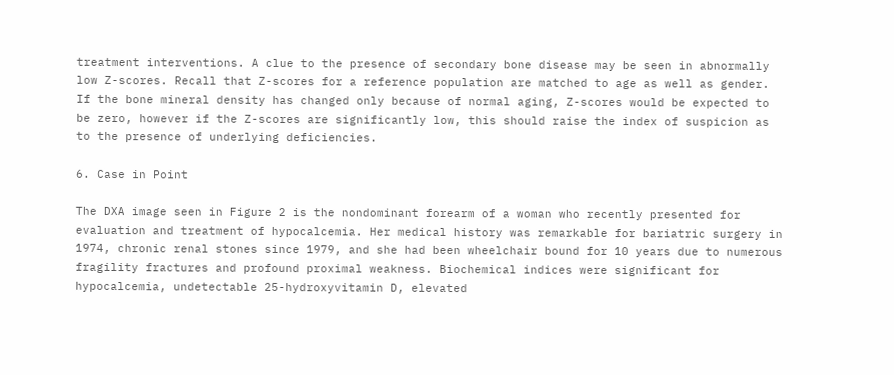treatment interventions. A clue to the presence of secondary bone disease may be seen in abnormally low Z-scores. Recall that Z-scores for a reference population are matched to age as well as gender. If the bone mineral density has changed only because of normal aging, Z-scores would be expected to be zero, however if the Z-scores are significantly low, this should raise the index of suspicion as to the presence of underlying deficiencies.

6. Case in Point

The DXA image seen in Figure 2 is the nondominant forearm of a woman who recently presented for evaluation and treatment of hypocalcemia. Her medical history was remarkable for bariatric surgery in 1974, chronic renal stones since 1979, and she had been wheelchair bound for 10 years due to numerous fragility fractures and profound proximal weakness. Biochemical indices were significant for hypocalcemia, undetectable 25-hydroxyvitamin D, elevated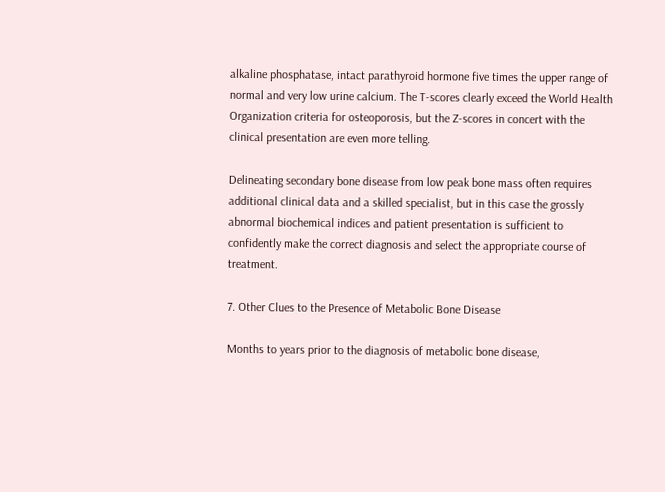alkaline phosphatase, intact parathyroid hormone five times the upper range of normal and very low urine calcium. The T-scores clearly exceed the World Health Organization criteria for osteoporosis, but the Z-scores in concert with the clinical presentation are even more telling.

Delineating secondary bone disease from low peak bone mass often requires additional clinical data and a skilled specialist, but in this case the grossly abnormal biochemical indices and patient presentation is sufficient to confidently make the correct diagnosis and select the appropriate course of treatment.

7. Other Clues to the Presence of Metabolic Bone Disease

Months to years prior to the diagnosis of metabolic bone disease,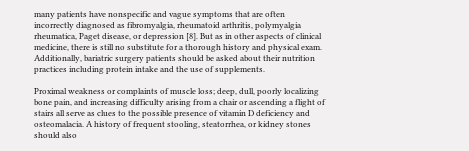many patients have nonspecific and vague symptoms that are often incorrectly diagnosed as fibromyalgia, rheumatoid arthritis, polymyalgia rheumatica, Paget disease, or depression [8]. But as in other aspects of clinical medicine, there is still no substitute for a thorough history and physical exam. Additionally, bariatric surgery patients should be asked about their nutrition practices including protein intake and the use of supplements.

Proximal weakness or complaints of muscle loss; deep, dull, poorly localizing bone pain, and increasing difficulty arising from a chair or ascending a flight of stairs all serve as clues to the possible presence of vitamin D deficiency and osteomalacia. A history of frequent stooling, steatorrhea, or kidney stones should also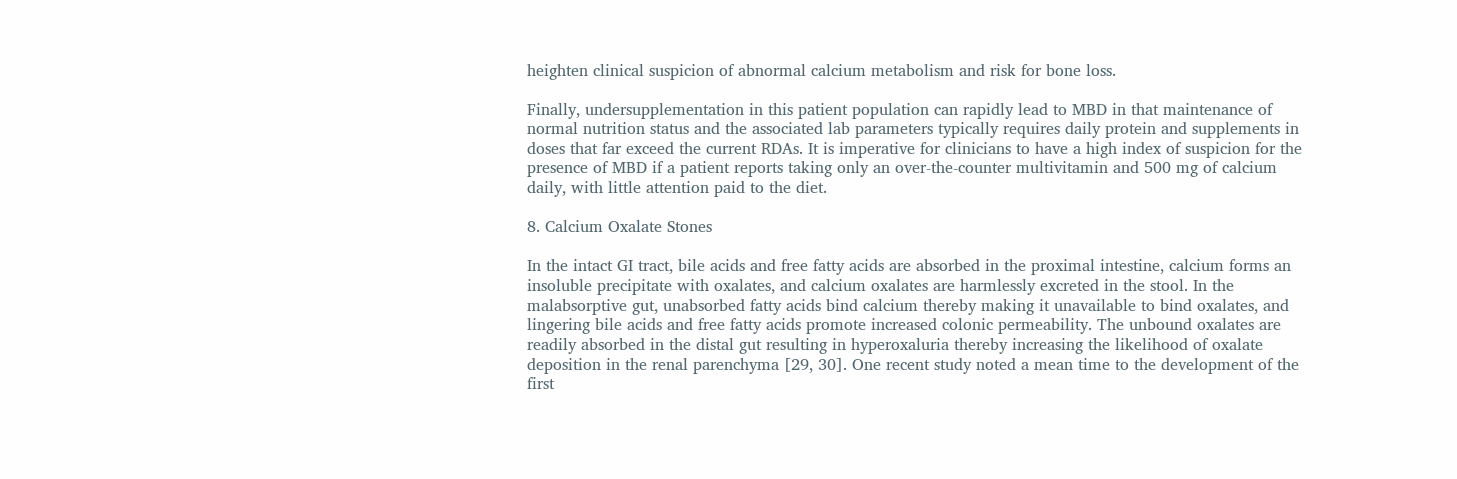heighten clinical suspicion of abnormal calcium metabolism and risk for bone loss.

Finally, undersupplementation in this patient population can rapidly lead to MBD in that maintenance of normal nutrition status and the associated lab parameters typically requires daily protein and supplements in doses that far exceed the current RDAs. It is imperative for clinicians to have a high index of suspicion for the presence of MBD if a patient reports taking only an over-the-counter multivitamin and 500 mg of calcium daily, with little attention paid to the diet.

8. Calcium Oxalate Stones

In the intact GI tract, bile acids and free fatty acids are absorbed in the proximal intestine, calcium forms an insoluble precipitate with oxalates, and calcium oxalates are harmlessly excreted in the stool. In the malabsorptive gut, unabsorbed fatty acids bind calcium thereby making it unavailable to bind oxalates, and lingering bile acids and free fatty acids promote increased colonic permeability. The unbound oxalates are readily absorbed in the distal gut resulting in hyperoxaluria thereby increasing the likelihood of oxalate deposition in the renal parenchyma [29, 30]. One recent study noted a mean time to the development of the first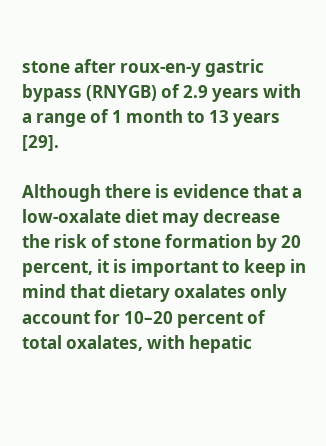stone after roux-en-y gastric bypass (RNYGB) of 2.9 years with a range of 1 month to 13 years [29].

Although there is evidence that a low-oxalate diet may decrease the risk of stone formation by 20 percent, it is important to keep in mind that dietary oxalates only account for 10–20 percent of total oxalates, with hepatic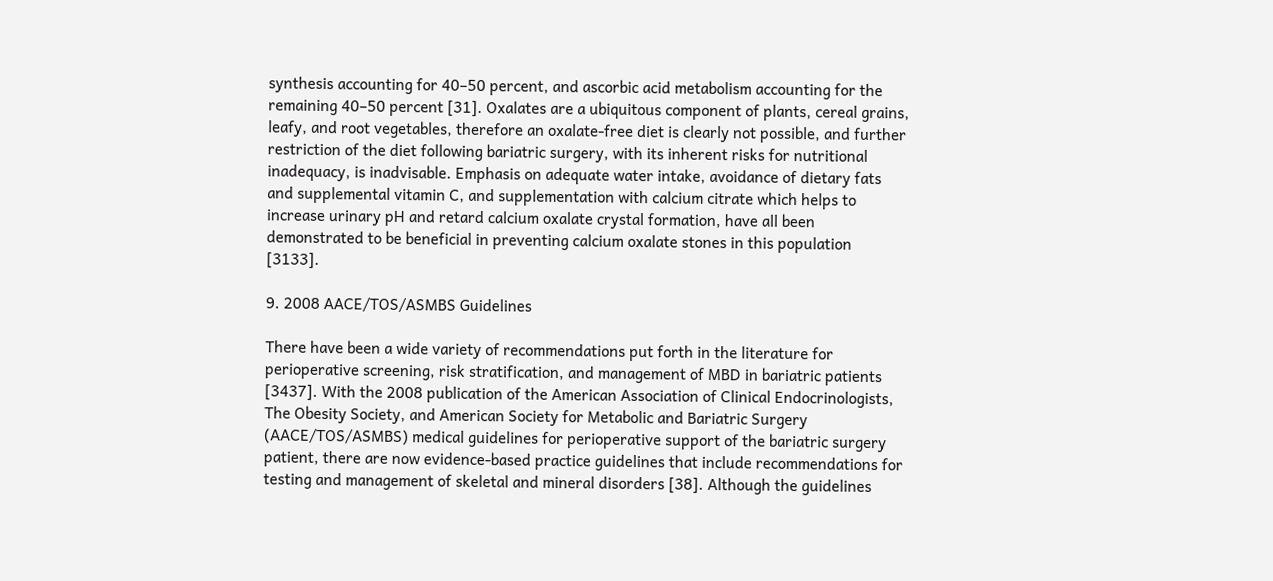synthesis accounting for 40–50 percent, and ascorbic acid metabolism accounting for the remaining 40–50 percent [31]. Oxalates are a ubiquitous component of plants, cereal grains, leafy, and root vegetables, therefore an oxalate-free diet is clearly not possible, and further restriction of the diet following bariatric surgery, with its inherent risks for nutritional inadequacy, is inadvisable. Emphasis on adequate water intake, avoidance of dietary fats and supplemental vitamin C, and supplementation with calcium citrate which helps to increase urinary pH and retard calcium oxalate crystal formation, have all been demonstrated to be beneficial in preventing calcium oxalate stones in this population [3133].

9. 2008 AACE/TOS/ASMBS Guidelines

There have been a wide variety of recommendations put forth in the literature for perioperative screening, risk stratification, and management of MBD in bariatric patients [3437]. With the 2008 publication of the American Association of Clinical Endocrinologists, The Obesity Society, and American Society for Metabolic and Bariatric Surgery (AACE/TOS/ASMBS) medical guidelines for perioperative support of the bariatric surgery patient, there are now evidence-based practice guidelines that include recommendations for testing and management of skeletal and mineral disorders [38]. Although the guidelines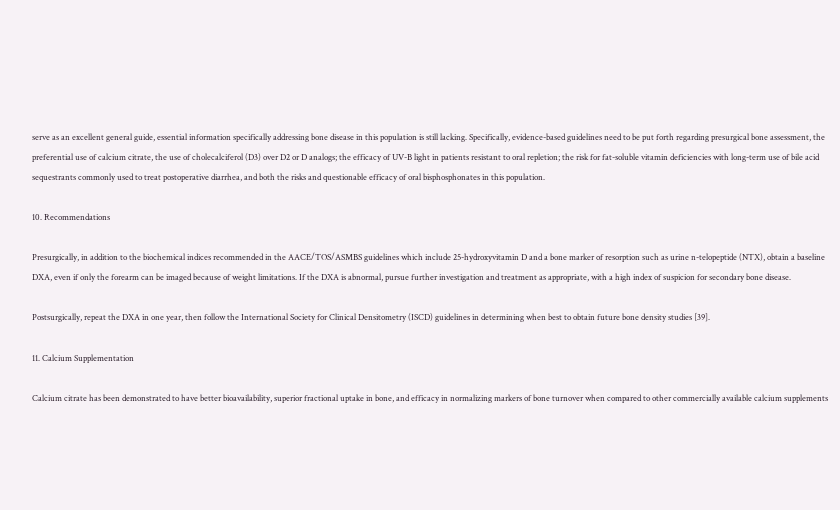serve as an excellent general guide, essential information specifically addressing bone disease in this population is still lacking. Specifically, evidence-based guidelines need to be put forth regarding presurgical bone assessment, the preferential use of calcium citrate, the use of cholecalciferol (D3) over D2 or D analogs; the efficacy of UV-B light in patients resistant to oral repletion; the risk for fat-soluble vitamin deficiencies with long-term use of bile acid sequestrants commonly used to treat postoperative diarrhea, and both the risks and questionable efficacy of oral bisphosphonates in this population.

10. Recommendations

Presurgically, in addition to the biochemical indices recommended in the AACE/TOS/ASMBS guidelines which include 25-hydroxyvitamin D and a bone marker of resorption such as urine n-telopeptide (NTX), obtain a baseline DXA, even if only the forearm can be imaged because of weight limitations. If the DXA is abnormal, pursue further investigation and treatment as appropriate, with a high index of suspicion for secondary bone disease.

Postsurgically, repeat the DXA in one year, then follow the International Society for Clinical Densitometry (ISCD) guidelines in determining when best to obtain future bone density studies [39].

11. Calcium Supplementation

Calcium citrate has been demonstrated to have better bioavailability, superior fractional uptake in bone, and efficacy in normalizing markers of bone turnover when compared to other commercially available calcium supplements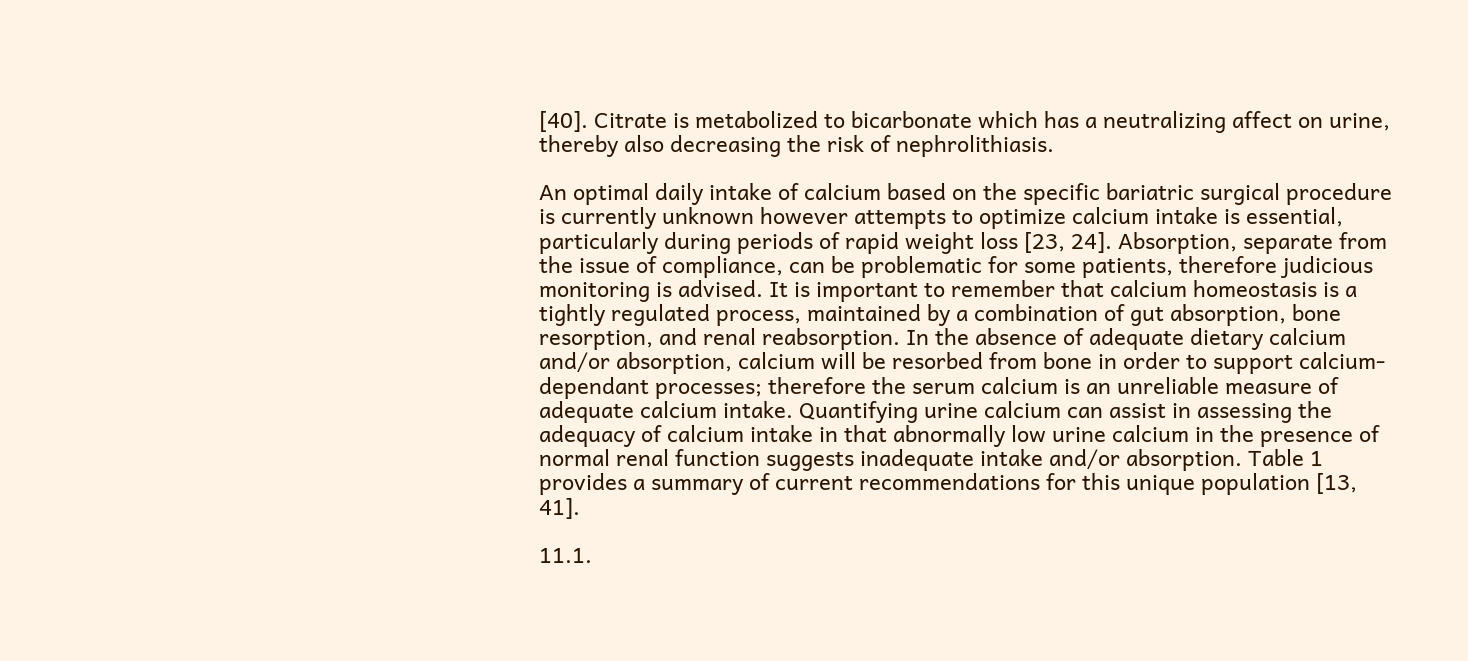[40]. Citrate is metabolized to bicarbonate which has a neutralizing affect on urine, thereby also decreasing the risk of nephrolithiasis.

An optimal daily intake of calcium based on the specific bariatric surgical procedure is currently unknown however attempts to optimize calcium intake is essential, particularly during periods of rapid weight loss [23, 24]. Absorption, separate from the issue of compliance, can be problematic for some patients, therefore judicious monitoring is advised. It is important to remember that calcium homeostasis is a tightly regulated process, maintained by a combination of gut absorption, bone resorption, and renal reabsorption. In the absence of adequate dietary calcium and/or absorption, calcium will be resorbed from bone in order to support calcium-dependant processes; therefore the serum calcium is an unreliable measure of adequate calcium intake. Quantifying urine calcium can assist in assessing the adequacy of calcium intake in that abnormally low urine calcium in the presence of normal renal function suggests inadequate intake and/or absorption. Table 1 provides a summary of current recommendations for this unique population [13, 41].

11.1.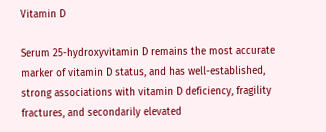Vitamin D

Serum 25-hydroxyvitamin D remains the most accurate marker of vitamin D status, and has well-established, strong associations with vitamin D deficiency, fragility fractures, and secondarily elevated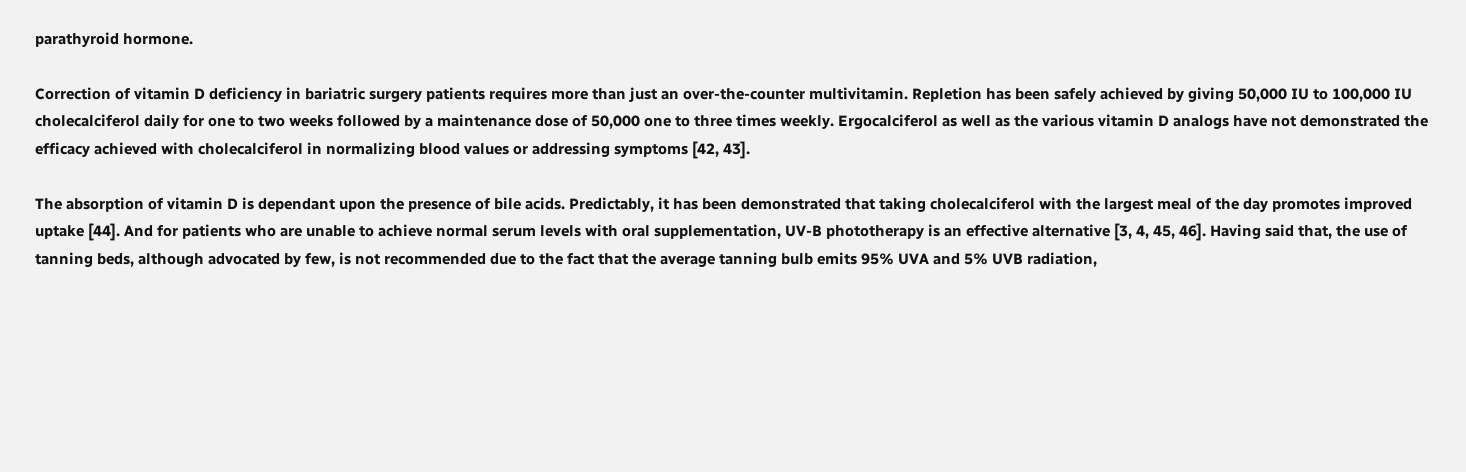parathyroid hormone.

Correction of vitamin D deficiency in bariatric surgery patients requires more than just an over-the-counter multivitamin. Repletion has been safely achieved by giving 50,000 IU to 100,000 IU cholecalciferol daily for one to two weeks followed by a maintenance dose of 50,000 one to three times weekly. Ergocalciferol as well as the various vitamin D analogs have not demonstrated the efficacy achieved with cholecalciferol in normalizing blood values or addressing symptoms [42, 43].

The absorption of vitamin D is dependant upon the presence of bile acids. Predictably, it has been demonstrated that taking cholecalciferol with the largest meal of the day promotes improved uptake [44]. And for patients who are unable to achieve normal serum levels with oral supplementation, UV-B phototherapy is an effective alternative [3, 4, 45, 46]. Having said that, the use of tanning beds, although advocated by few, is not recommended due to the fact that the average tanning bulb emits 95% UVA and 5% UVB radiation,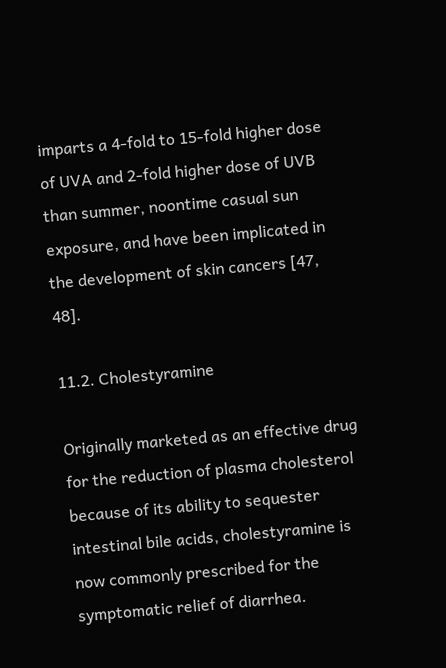imparts a 4-fold to 15-fold higher dose of UVA and 2-fold higher dose of UVB than summer, noontime casual sun exposure, and have been implicated in the development of skin cancers [47, 48].

11.2. Cholestyramine

Originally marketed as an effective drug for the reduction of plasma cholesterol because of its ability to sequester intestinal bile acids, cholestyramine is now commonly prescribed for the symptomatic relief of diarrhea.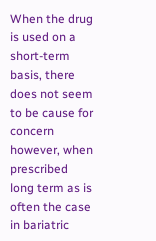When the drug is used on a short-term basis, there does not seem to be cause for concern however, when prescribed long term as is often the case in bariatric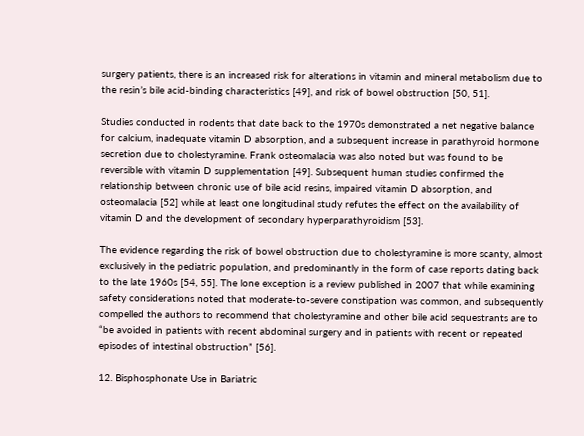surgery patients, there is an increased risk for alterations in vitamin and mineral metabolism due to the resin’s bile acid-binding characteristics [49], and risk of bowel obstruction [50, 51].

Studies conducted in rodents that date back to the 1970s demonstrated a net negative balance for calcium, inadequate vitamin D absorption, and a subsequent increase in parathyroid hormone secretion due to cholestyramine. Frank osteomalacia was also noted but was found to be reversible with vitamin D supplementation [49]. Subsequent human studies confirmed the relationship between chronic use of bile acid resins, impaired vitamin D absorption, and osteomalacia [52] while at least one longitudinal study refutes the effect on the availability of vitamin D and the development of secondary hyperparathyroidism [53].

The evidence regarding the risk of bowel obstruction due to cholestyramine is more scanty, almost exclusively in the pediatric population, and predominantly in the form of case reports dating back to the late 1960s [54, 55]. The lone exception is a review published in 2007 that while examining safety considerations noted that moderate-to-severe constipation was common, and subsequently compelled the authors to recommend that cholestyramine and other bile acid sequestrants are to “be avoided in patients with recent abdominal surgery and in patients with recent or repeated episodes of intestinal obstruction” [56].

12. Bisphosphonate Use in Bariatric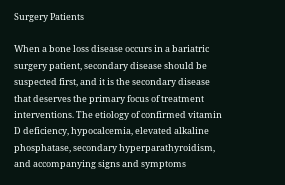Surgery Patients

When a bone loss disease occurs in a bariatric surgery patient, secondary disease should be suspected first, and it is the secondary disease that deserves the primary focus of treatment interventions. The etiology of confirmed vitamin D deficiency, hypocalcemia, elevated alkaline phosphatase, secondary hyperparathyroidism, and accompanying signs and symptoms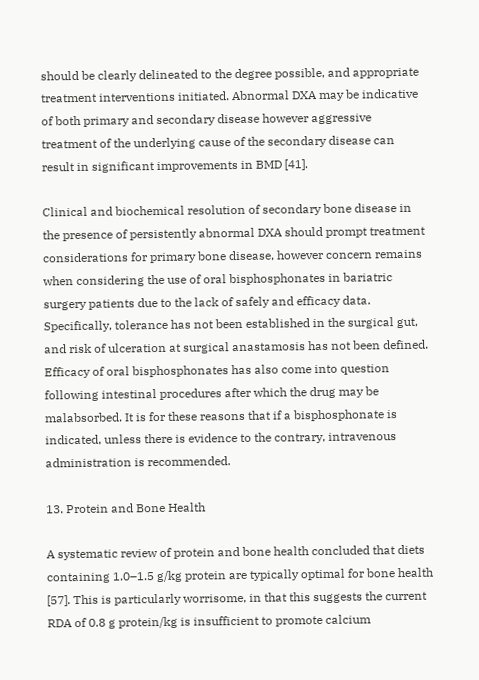should be clearly delineated to the degree possible, and appropriate treatment interventions initiated. Abnormal DXA may be indicative of both primary and secondary disease however aggressive treatment of the underlying cause of the secondary disease can result in significant improvements in BMD [41].

Clinical and biochemical resolution of secondary bone disease in the presence of persistently abnormal DXA should prompt treatment considerations for primary bone disease, however concern remains when considering the use of oral bisphosphonates in bariatric surgery patients due to the lack of safely and efficacy data. Specifically, tolerance has not been established in the surgical gut, and risk of ulceration at surgical anastamosis has not been defined. Efficacy of oral bisphosphonates has also come into question following intestinal procedures after which the drug may be malabsorbed. It is for these reasons that if a bisphosphonate is indicated, unless there is evidence to the contrary, intravenous administration is recommended.

13. Protein and Bone Health

A systematic review of protein and bone health concluded that diets containing 1.0–1.5 g/kg protein are typically optimal for bone health [57]. This is particularly worrisome, in that this suggests the current RDA of 0.8 g protein/kg is insufficient to promote calcium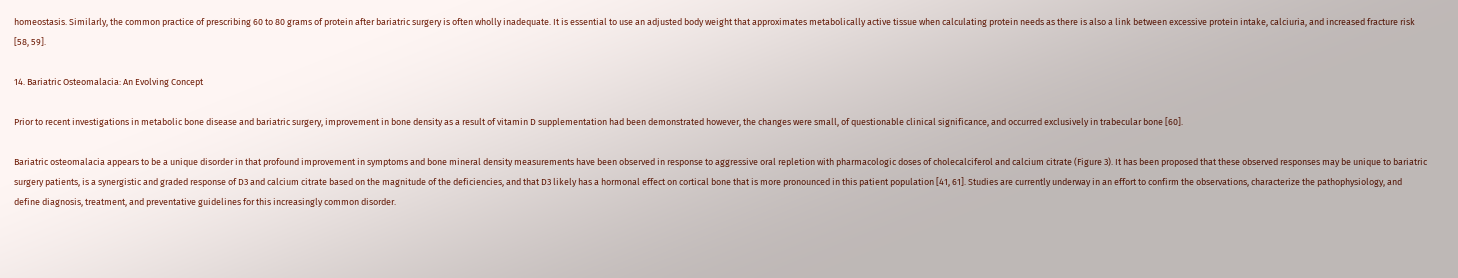homeostasis. Similarly, the common practice of prescribing 60 to 80 grams of protein after bariatric surgery is often wholly inadequate. It is essential to use an adjusted body weight that approximates metabolically active tissue when calculating protein needs as there is also a link between excessive protein intake, calciuria, and increased fracture risk [58, 59].

14. Bariatric Osteomalacia: An Evolving Concept

Prior to recent investigations in metabolic bone disease and bariatric surgery, improvement in bone density as a result of vitamin D supplementation had been demonstrated however, the changes were small, of questionable clinical significance, and occurred exclusively in trabecular bone [60].

Bariatric osteomalacia appears to be a unique disorder in that profound improvement in symptoms and bone mineral density measurements have been observed in response to aggressive oral repletion with pharmacologic doses of cholecalciferol and calcium citrate (Figure 3). It has been proposed that these observed responses may be unique to bariatric surgery patients, is a synergistic and graded response of D3 and calcium citrate based on the magnitude of the deficiencies, and that D3 likely has a hormonal effect on cortical bone that is more pronounced in this patient population [41, 61]. Studies are currently underway in an effort to confirm the observations, characterize the pathophysiology, and define diagnosis, treatment, and preventative guidelines for this increasingly common disorder.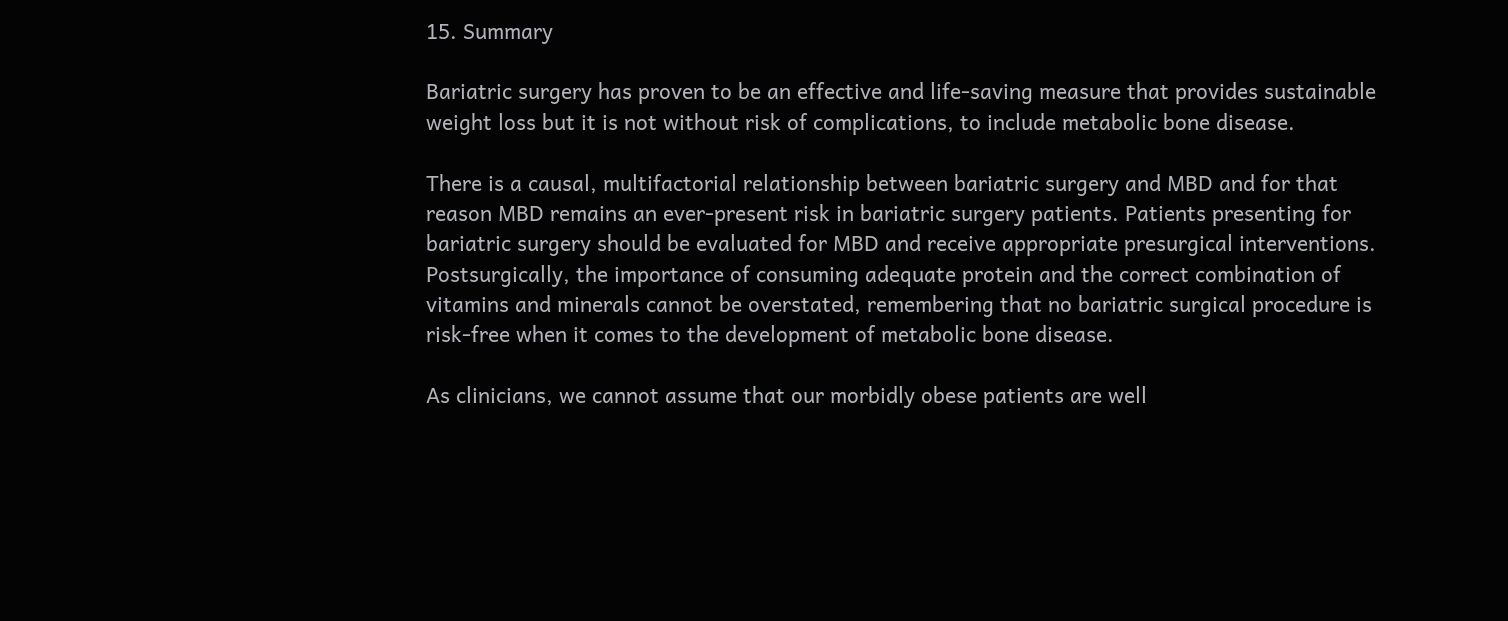15. Summary

Bariatric surgery has proven to be an effective and life-saving measure that provides sustainable weight loss but it is not without risk of complications, to include metabolic bone disease.

There is a causal, multifactorial relationship between bariatric surgery and MBD and for that reason MBD remains an ever-present risk in bariatric surgery patients. Patients presenting for bariatric surgery should be evaluated for MBD and receive appropriate presurgical interventions. Postsurgically, the importance of consuming adequate protein and the correct combination of vitamins and minerals cannot be overstated, remembering that no bariatric surgical procedure is risk-free when it comes to the development of metabolic bone disease.

As clinicians, we cannot assume that our morbidly obese patients are well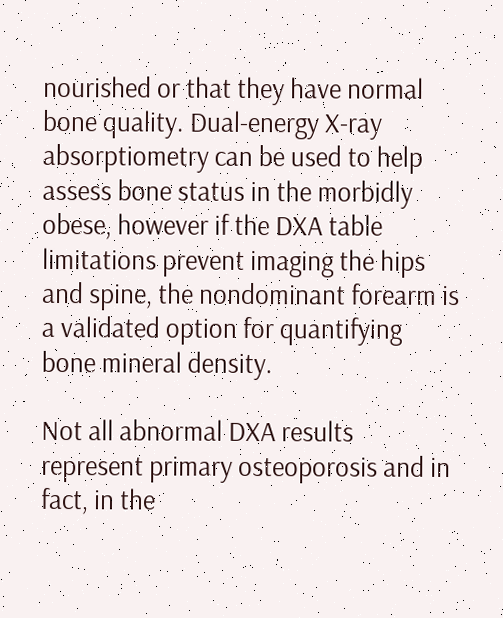nourished or that they have normal bone quality. Dual-energy X-ray absorptiometry can be used to help assess bone status in the morbidly obese, however if the DXA table limitations prevent imaging the hips and spine, the nondominant forearm is a validated option for quantifying bone mineral density.

Not all abnormal DXA results represent primary osteoporosis and in fact, in the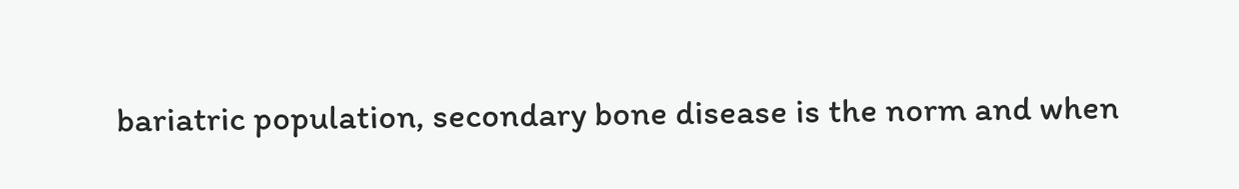bariatric population, secondary bone disease is the norm and when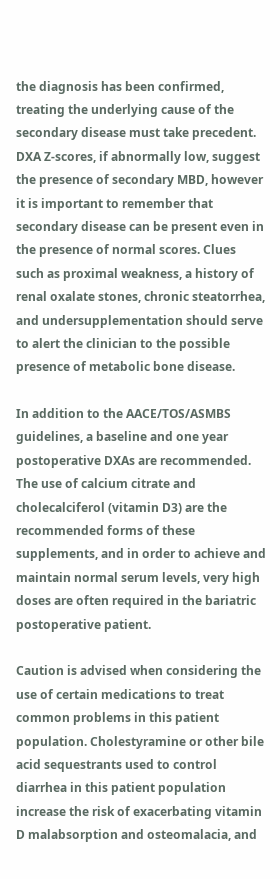the diagnosis has been confirmed, treating the underlying cause of the secondary disease must take precedent. DXA Z-scores, if abnormally low, suggest the presence of secondary MBD, however it is important to remember that secondary disease can be present even in the presence of normal scores. Clues such as proximal weakness, a history of renal oxalate stones, chronic steatorrhea, and undersupplementation should serve to alert the clinician to the possible presence of metabolic bone disease.

In addition to the AACE/TOS/ASMBS guidelines, a baseline and one year postoperative DXAs are recommended. The use of calcium citrate and cholecalciferol (vitamin D3) are the recommended forms of these supplements, and in order to achieve and maintain normal serum levels, very high doses are often required in the bariatric postoperative patient.

Caution is advised when considering the use of certain medications to treat common problems in this patient population. Cholestyramine or other bile acid sequestrants used to control diarrhea in this patient population increase the risk of exacerbating vitamin D malabsorption and osteomalacia, and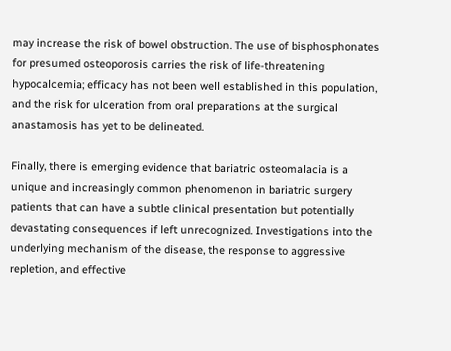may increase the risk of bowel obstruction. The use of bisphosphonates for presumed osteoporosis carries the risk of life-threatening hypocalcemia; efficacy has not been well established in this population, and the risk for ulceration from oral preparations at the surgical anastamosis has yet to be delineated.

Finally, there is emerging evidence that bariatric osteomalacia is a unique and increasingly common phenomenon in bariatric surgery patients that can have a subtle clinical presentation but potentially devastating consequences if left unrecognized. Investigations into the underlying mechanism of the disease, the response to aggressive repletion, and effective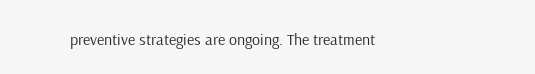preventive strategies are ongoing. The treatment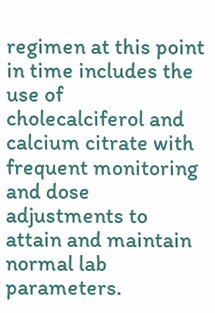regimen at this point in time includes the use of cholecalciferol and calcium citrate with frequent monitoring and dose adjustments to attain and maintain normal lab parameters.